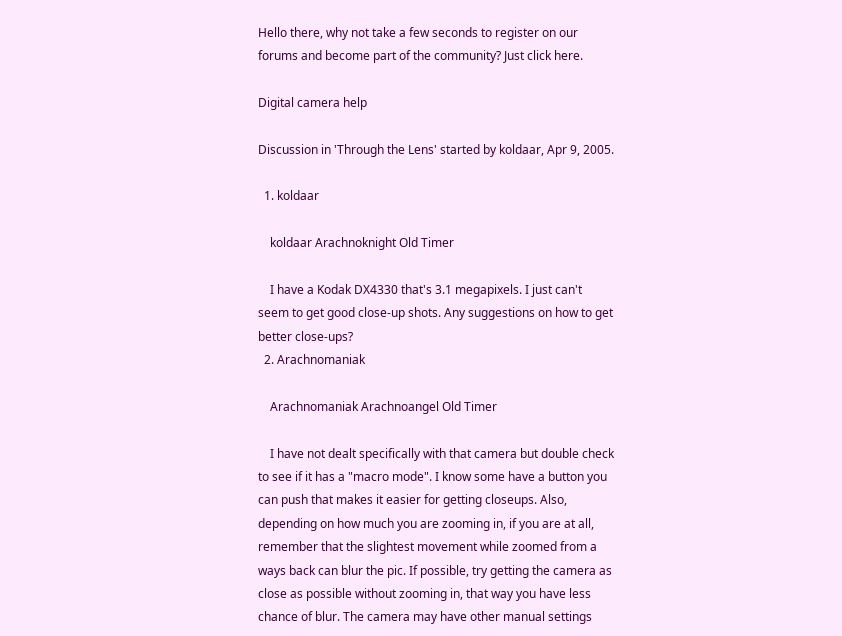Hello there, why not take a few seconds to register on our forums and become part of the community? Just click here.

Digital camera help

Discussion in 'Through the Lens' started by koldaar, Apr 9, 2005.

  1. koldaar

    koldaar Arachnoknight Old Timer

    I have a Kodak DX4330 that's 3.1 megapixels. I just can't seem to get good close-up shots. Any suggestions on how to get better close-ups?
  2. Arachnomaniak

    Arachnomaniak Arachnoangel Old Timer

    I have not dealt specifically with that camera but double check to see if it has a "macro mode". I know some have a button you can push that makes it easier for getting closeups. Also, depending on how much you are zooming in, if you are at all, remember that the slightest movement while zoomed from a ways back can blur the pic. If possible, try getting the camera as close as possible without zooming in, that way you have less chance of blur. The camera may have other manual settings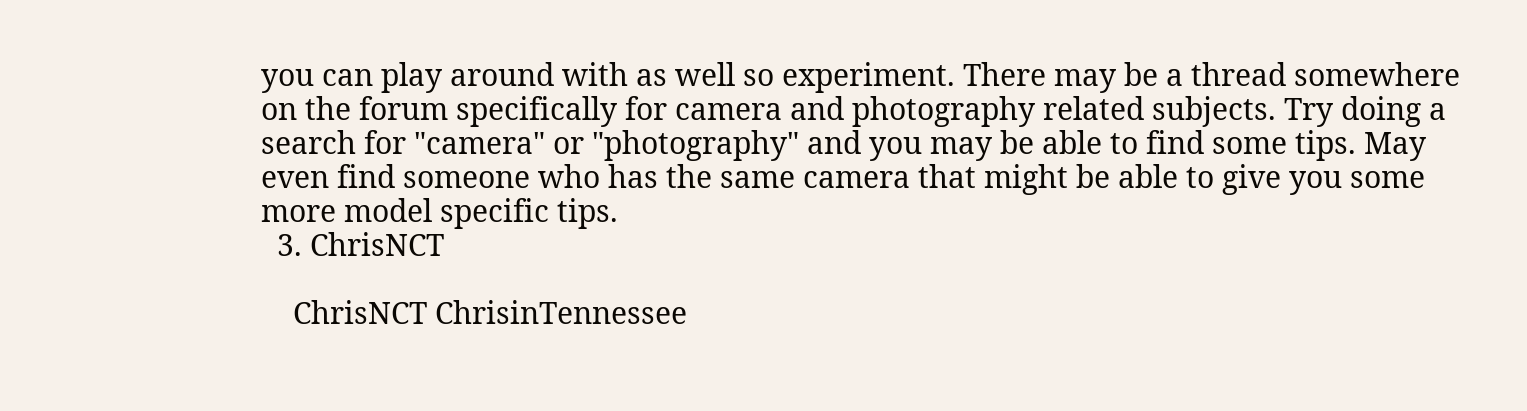you can play around with as well so experiment. There may be a thread somewhere on the forum specifically for camera and photography related subjects. Try doing a search for "camera" or "photography" and you may be able to find some tips. May even find someone who has the same camera that might be able to give you some more model specific tips.
  3. ChrisNCT

    ChrisNCT ChrisinTennessee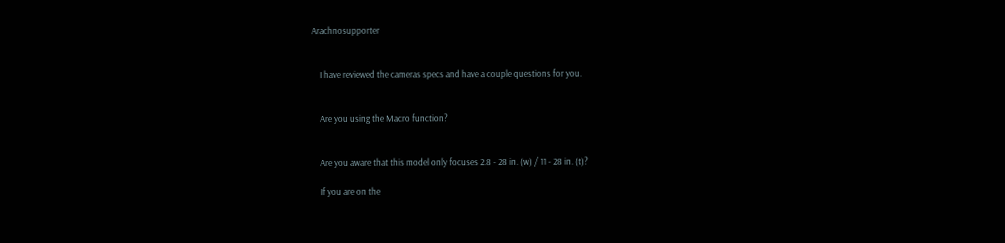Arachnosupporter


    I have reviewed the cameras specs and have a couple questions for you.


    Are you using the Macro function?


    Are you aware that this model only focuses 2.8 - 28 in. (w) / 11 - 28 in. (t)?

    If you are on the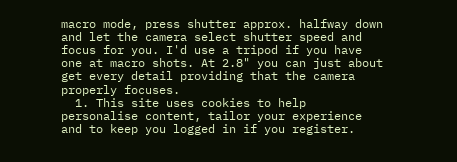macro mode, press shutter approx. halfway down and let the camera select shutter speed and focus for you. I'd use a tripod if you have one at macro shots. At 2.8" you can just about get every detail providing that the camera properly focuses.
  1. This site uses cookies to help personalise content, tailor your experience and to keep you logged in if you register.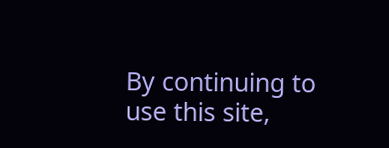By continuing to use this site,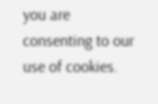you are consenting to our use of cookies.